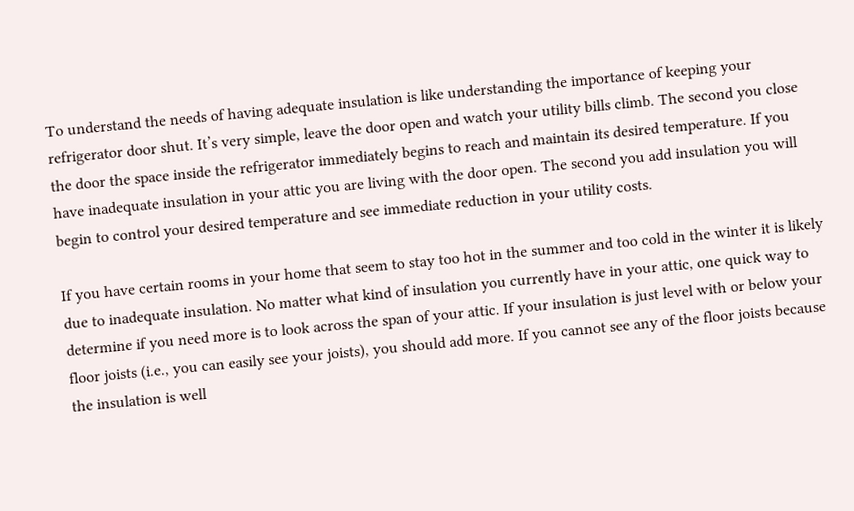To understand the needs of having adequate insulation is like understanding the importance of keeping your refrigerator door shut. It’s very simple, leave the door open and watch your utility bills climb. The second you close the door the space inside the refrigerator immediately begins to reach and maintain its desired temperature. If you have inadequate insulation in your attic you are living with the door open. The second you add insulation you will begin to control your desired temperature and see immediate reduction in your utility costs.

If you have certain rooms in your home that seem to stay too hot in the summer and too cold in the winter it is likely due to inadequate insulation. No matter what kind of insulation you currently have in your attic, one quick way to determine if you need more is to look across the span of your attic. If your insulation is just level with or below your floor joists (i.e., you can easily see your joists), you should add more. If you cannot see any of the floor joists because the insulation is well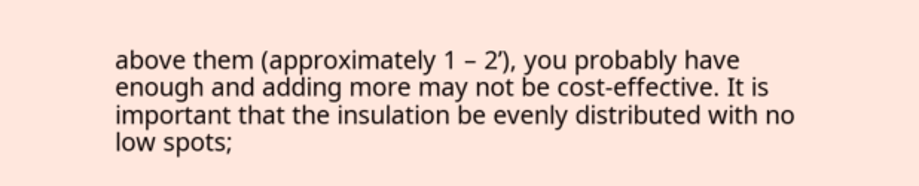above them (approximately 1 – 2’), you probably have enough and adding more may not be cost-effective. It is important that the insulation be evenly distributed with no low spots;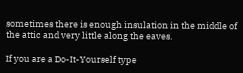sometimes there is enough insulation in the middle of the attic and very little along the eaves.

If you are a Do-It-Yourself type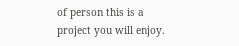of person this is a project you will enjoy.